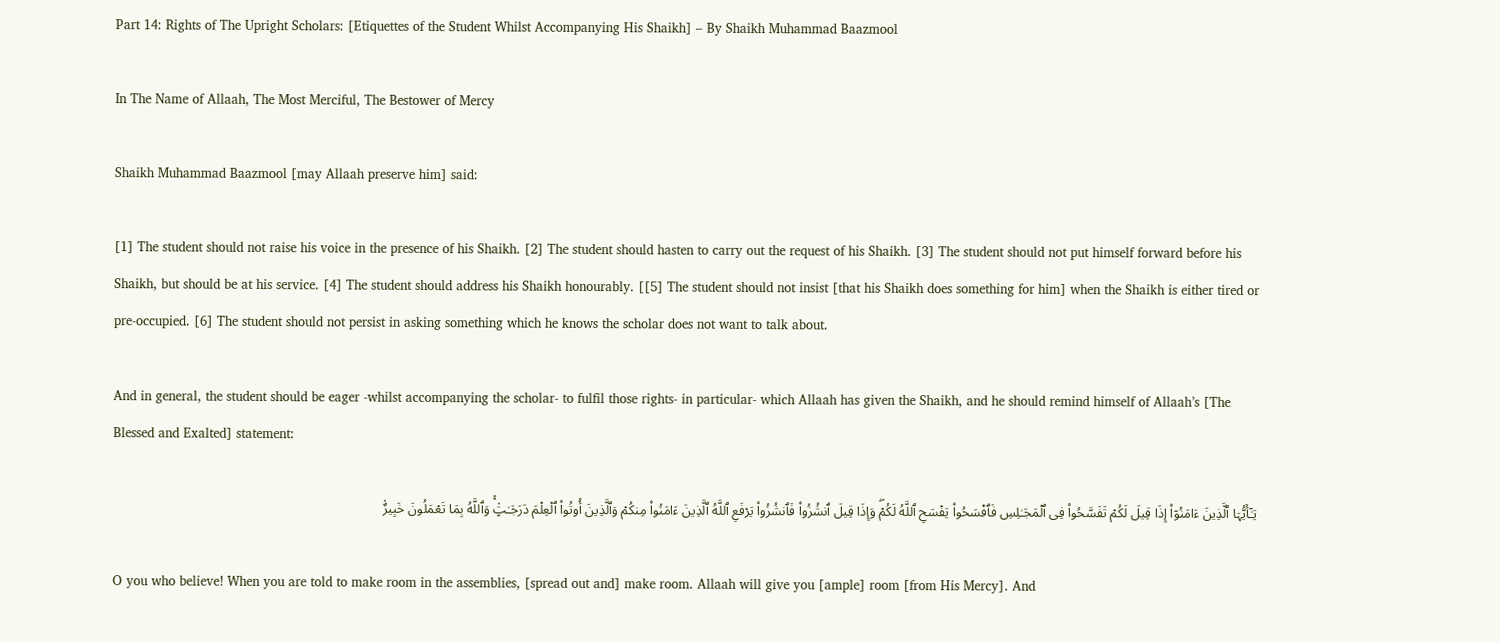Part 14: Rights of The Upright Scholars: [Etiquettes of the Student Whilst Accompanying His Shaikh] – By Shaikh Muhammad Baazmool

In The Name of Allaah, The Most Merciful, The Bestower of Mercy

Shaikh Muhammad Baazmool [may Allaah preserve him] said:

[1] The student should not raise his voice in the presence of his Shaikh. [2] The student should hasten to carry out the request of his Shaikh. [3] The student should not put himself forward before his Shaikh, but should be at his service. [4] The student should address his Shaikh honourably. [[5] The student should not insist [that his Shaikh does something for him] when the Shaikh is either tired or pre-occupied. [6] The student should not persist in asking something which he knows the scholar does not want to talk about.

And in general, the student should be eager -whilst accompanying the scholar- to fulfil those rights- in particular- which Allaah has given the Shaikh, and he should remind himself of Allaah’s [The Blessed and Exalted] statement:

يَـٰٓأَيُّہَا ٱلَّذِينَ ءَامَنُوٓاْ إِذَا قِيلَ لَكُمۡ تَفَسَّحُواْ فِى ٱلۡمَجَـٰلِسِ فَٱفۡسَحُواْ يَفۡسَحِ ٱللَّهُ لَكُمۡ‌ۖ وَإِذَا قِيلَ ٱنشُزُواْ فَٱنشُزُواْ يَرۡفَعِ ٱللَّهُ ٱلَّذِينَ ءَامَنُواْ مِنكُمۡ وَٱلَّذِينَ أُوتُواْ ٱلۡعِلۡمَ دَرَجَـٰتٍ۬‌ۚ وَٱللَّهُ بِمَا تَعۡمَلُونَ خَبِيرٌ۬

O you who believe! When you are told to make room in the assemblies, [spread out and] make room. Allaah will give you [ample] room [from His Mercy]. And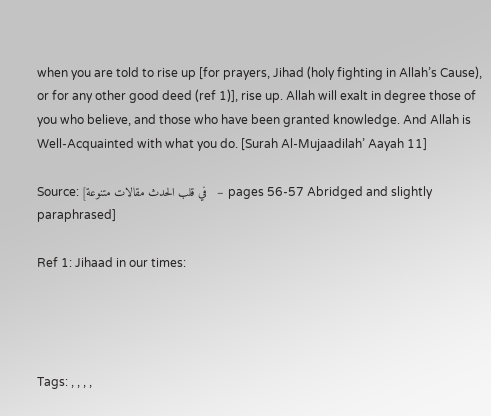when you are told to rise up [for prayers, Jihad (holy fighting in Allah’s Cause), or for any other good deed (ref 1)], rise up. Allah will exalt in degree those of you who believe, and those who have been granted knowledge. And Allah is Well-Acquainted with what you do. [Surah Al-Mujaadilah’ Aayah 11]

Source: [في قلب الحدث مقالات متنوعة   – pages 56-57 Abridged and slightly paraphrased]

Ref 1: Jihaad in our times:




Tags: , , , ,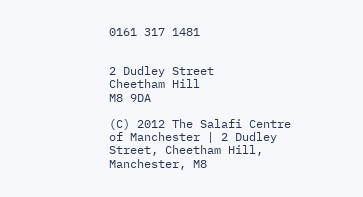0161 317 1481


2 Dudley Street
Cheetham Hill
M8 9DA

(C) 2012 The Salafi Centre of Manchester | 2 Dudley Street, Cheetham Hill, Manchester, M8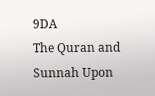9DA
The Quran and Sunnah Upon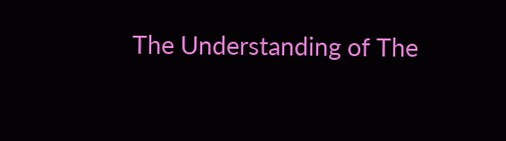The Understanding of The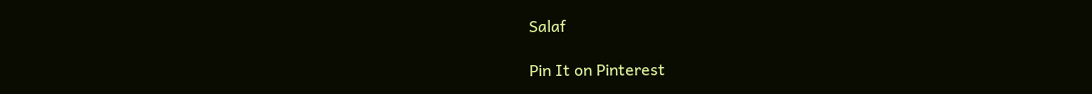Salaf

Pin It on Pinterest